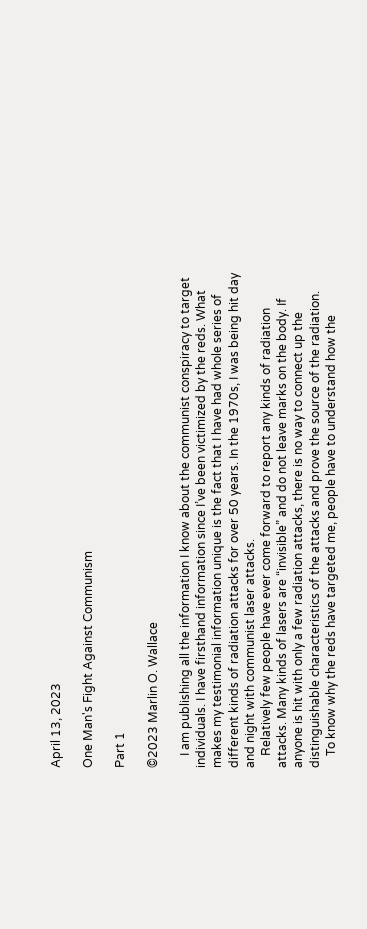April 13, 2023

One Man's Fight Against Communism

Part 1

©2023 Marlin O. Wallace

    I am publishing all the information I know about the communist conspiracy to target individuals. I have firsthand information since I’ve been victimized by the reds. What makes my testimonial information unique is the fact that I have had whole series of different kinds of radiation attacks for over 50 years. In the 1970s, I was being hit day and night with communist laser attacks.
    Relatively few people have ever come forward to report any kinds of radiation attacks. Many kinds of lasers are “invisible” and do not leave marks on the body. If anyone is hit with only a few radiation attacks, there is no way to connect up the distinguishable characteristics of the attacks and prove the source of the radiation.
    To know why the reds have targeted me, people have to understand how the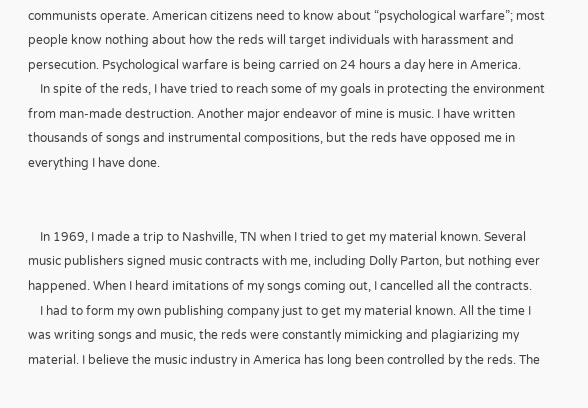communists operate. American citizens need to know about “psychological warfare”; most people know nothing about how the reds will target individuals with harassment and persecution. Psychological warfare is being carried on 24 hours a day here in America.
    In spite of the reds, I have tried to reach some of my goals in protecting the environment from man-made destruction. Another major endeavor of mine is music. I have written thousands of songs and instrumental compositions, but the reds have opposed me in everything I have done.


    In 1969, I made a trip to Nashville, TN when I tried to get my material known. Several music publishers signed music contracts with me, including Dolly Parton, but nothing ever happened. When I heard imitations of my songs coming out, I cancelled all the contracts.
    I had to form my own publishing company just to get my material known. All the time I was writing songs and music, the reds were constantly mimicking and plagiarizing my material. I believe the music industry in America has long been controlled by the reds. The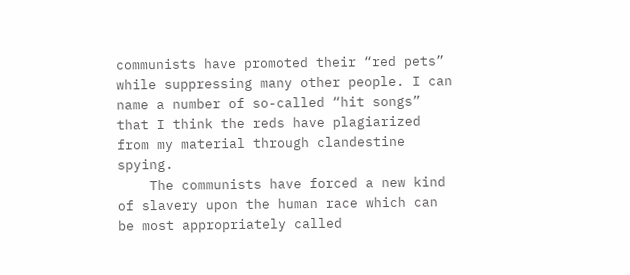communists have promoted their “red pets” while suppressing many other people. I can name a number of so-called “hit songs” that I think the reds have plagiarized from my material through clandestine spying.
    The communists have forced a new kind of slavery upon the human race which can be most appropriately called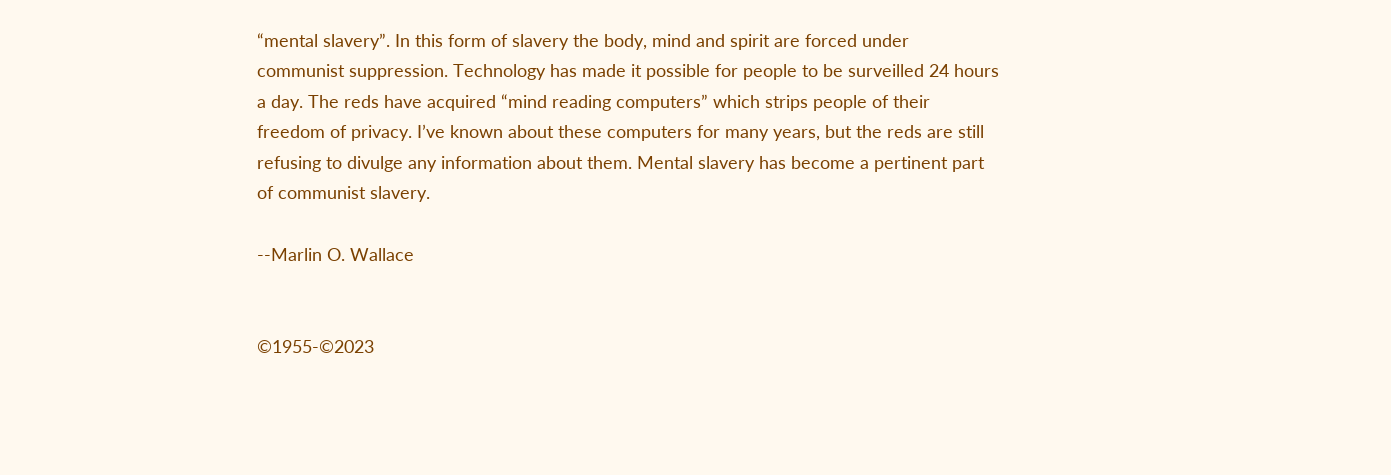“mental slavery”. In this form of slavery the body, mind and spirit are forced under communist suppression. Technology has made it possible for people to be surveilled 24 hours a day. The reds have acquired “mind reading computers” which strips people of their freedom of privacy. I’ve known about these computers for many years, but the reds are still refusing to divulge any information about them. Mental slavery has become a pertinent part of communist slavery.

--Marlin O. Wallace


©1955-©2023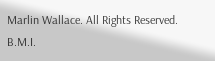Marlin Wallace. All Rights Reserved. B.M.I.